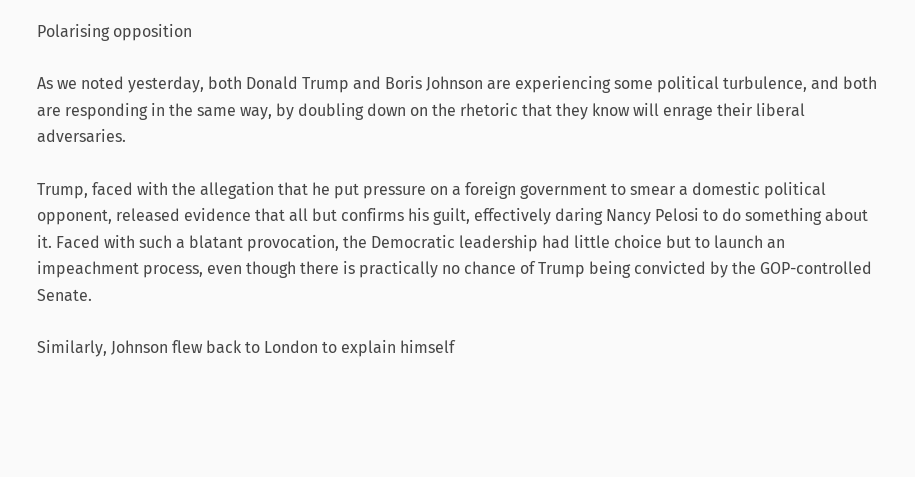Polarising opposition

As we noted yesterday, both Donald Trump and Boris Johnson are experiencing some political turbulence, and both are responding in the same way, by doubling down on the rhetoric that they know will enrage their liberal adversaries.

Trump, faced with the allegation that he put pressure on a foreign government to smear a domestic political opponent, released evidence that all but confirms his guilt, effectively daring Nancy Pelosi to do something about it. Faced with such a blatant provocation, the Democratic leadership had little choice but to launch an impeachment process, even though there is practically no chance of Trump being convicted by the GOP-controlled Senate.

Similarly, Johnson flew back to London to explain himself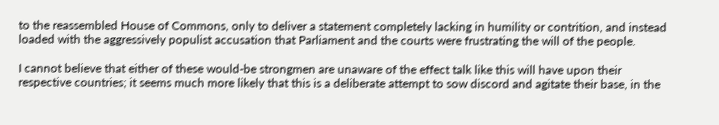to the reassembled House of Commons, only to deliver a statement completely lacking in humility or contrition, and instead loaded with the aggressively populist accusation that Parliament and the courts were frustrating the will of the people.

I cannot believe that either of these would-be strongmen are unaware of the effect talk like this will have upon their respective countries; it seems much more likely that this is a deliberate attempt to sow discord and agitate their base, in the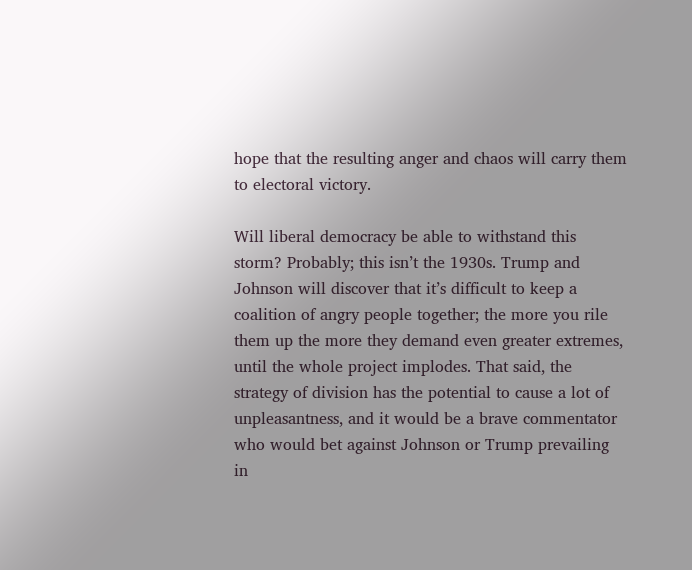hope that the resulting anger and chaos will carry them to electoral victory.

Will liberal democracy be able to withstand this storm? Probably; this isn’t the 1930s. Trump and Johnson will discover that it’s difficult to keep a coalition of angry people together; the more you rile them up the more they demand even greater extremes, until the whole project implodes. That said, the strategy of division has the potential to cause a lot of unpleasantness, and it would be a brave commentator who would bet against Johnson or Trump prevailing in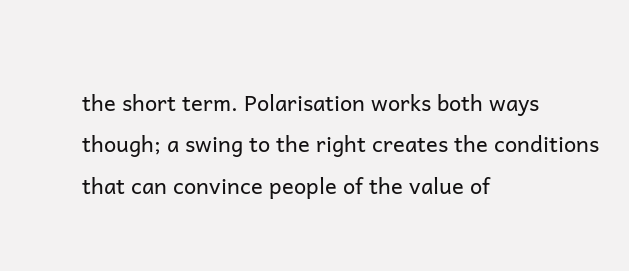the short term. Polarisation works both ways though; a swing to the right creates the conditions that can convince people of the value of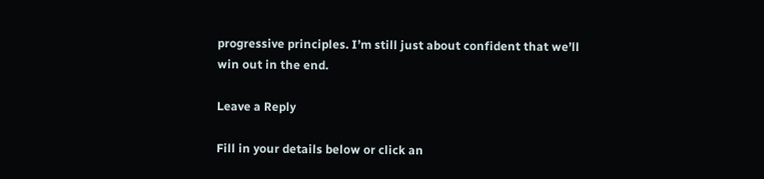progressive principles. I’m still just about confident that we’ll win out in the end.

Leave a Reply

Fill in your details below or click an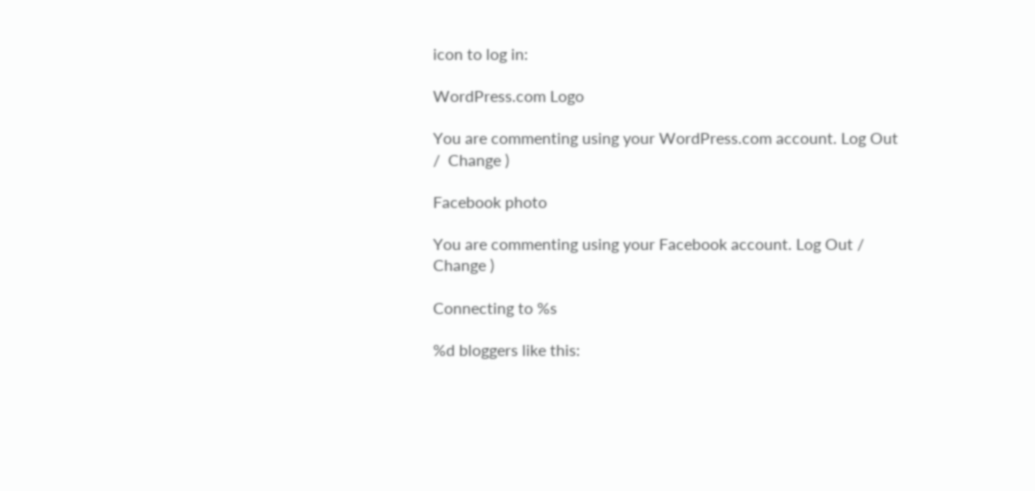icon to log in:

WordPress.com Logo

You are commenting using your WordPress.com account. Log Out /  Change )

Facebook photo

You are commenting using your Facebook account. Log Out /  Change )

Connecting to %s

%d bloggers like this: